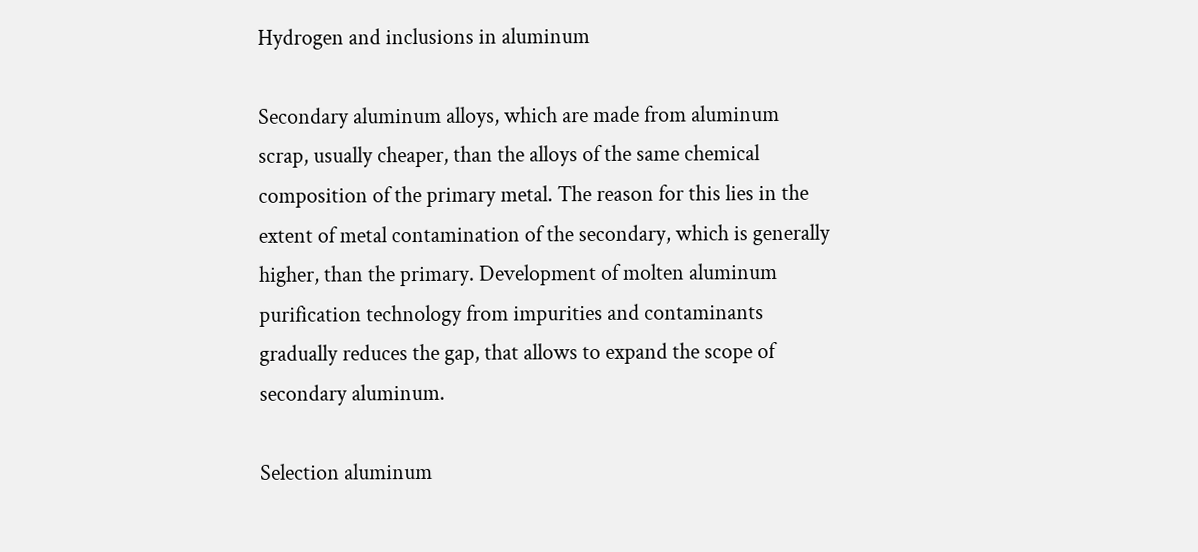Hydrogen and inclusions in aluminum

Secondary aluminum alloys, which are made from aluminum scrap, usually cheaper, than the alloys of the same chemical composition of the primary metal. The reason for this lies in the extent of metal contamination of the secondary, which is generally higher, than the primary. Development of molten aluminum purification technology from impurities and contaminants gradually reduces the gap, that allows to expand the scope of secondary aluminum.

Selection aluminum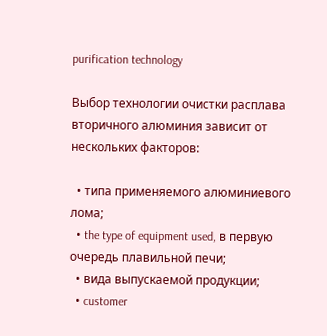purification technology

Выбор технологии очистки расплава вторичного алюминия зависит от нескольких факторов:

  • типа применяемого алюминиевого лома;
  • the type of equipment used, в первую очередь плавильной печи;
  • вида выпускаемой продукции;
  • customer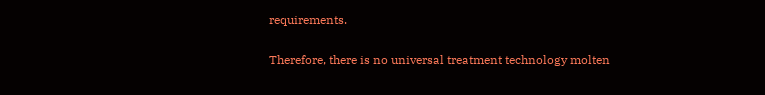requirements.

Therefore, there is no universal treatment technology molten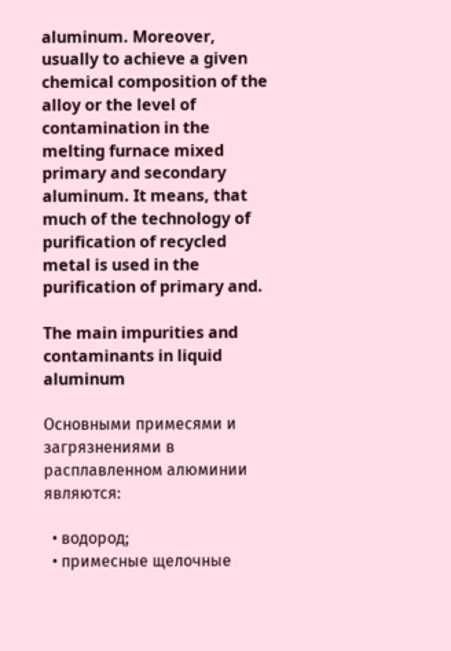aluminum. Moreover, usually to achieve a given chemical composition of the alloy or the level of contamination in the melting furnace mixed primary and secondary aluminum. It means, that much of the technology of purification of recycled metal is used in the purification of primary and.

The main impurities and contaminants in liquid aluminum

Основными примесями и загрязнениями в расплавленном алюминии являются:

  • водород;
  • примесные щелочные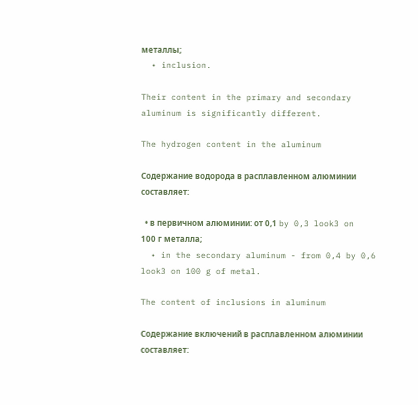металлы;
  • inclusion.

Their content in the primary and secondary aluminum is significantly different.

The hydrogen content in the aluminum

Содержание водорода в расплавленном алюминии составляет:

  • в первичном алюминии: от 0,1 by 0,3 look3 on 100 г металла;
  • in the secondary aluminum - from 0,4 by 0,6 look3 on 100 g of metal.

The content of inclusions in aluminum

Содержание включений в расплавленном алюминии составляет: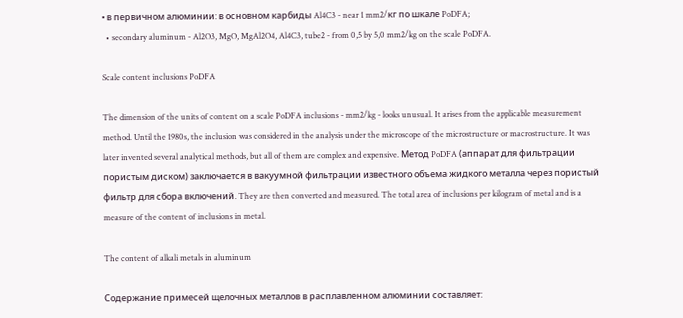• в первичном алюминии: в основном карбиды Al4C3 - near 1 mm2/кг по шкале PoDFA;
  • secondary aluminum - Al2O3, MgO, MgAl2O4, Al4C3, tube2 - from 0,5 by 5,0 mm2/kg on the scale PoDFA.

Scale content inclusions PoDFA

The dimension of the units of content on a scale PoDFA inclusions - mm2/kg - looks unusual. It arises from the applicable measurement method. Until the 1980s, the inclusion was considered in the analysis under the microscope of the microstructure or macrostructure. It was later invented several analytical methods, but all of them are complex and expensive. Метод PoDFA (аппарат для фильтрации пористым диском) заключается в вакуумной фильтрации известного объема жидкого металла через пористый фильтр для сбора включений. They are then converted and measured. The total area of inclusions per kilogram of metal and is a measure of the content of inclusions in metal.

The content of alkali metals in aluminum

Содержание примесей щелочных металлов в расплавленном алюминии составляет: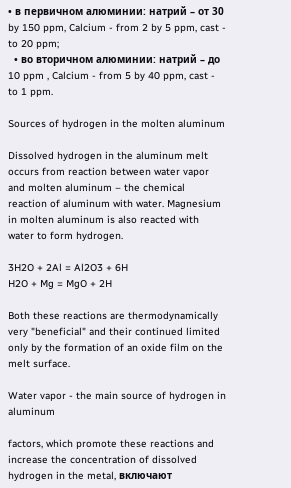• в первичном алюминии: натрий – от 30 by 150 ppm, Calcium - from 2 by 5 ppm, cast - to 20 ppm;
  • во вторичном алюминии: натрий – до 10 ppm , Calcium - from 5 by 40 ppm, cast - to 1 ppm.

Sources of hydrogen in the molten aluminum

Dissolved hydrogen in the aluminum melt occurs from reaction between water vapor and molten aluminum – the chemical reaction of aluminum with water. Magnesium in molten aluminum is also reacted with water to form hydrogen.

3H2O + 2Al = Al2O3 + 6H
H2O + Mg = MgO + 2H

Both these reactions are thermodynamically very "beneficial" and their continued limited only by the formation of an oxide film on the melt surface.

Water vapor - the main source of hydrogen in aluminum

factors, which promote these reactions and increase the concentration of dissolved hydrogen in the metal, включают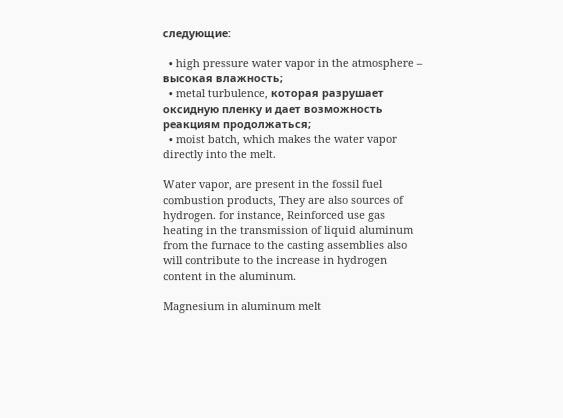следующие:

  • high pressure water vapor in the atmosphere – высокая влажность;
  • metal turbulence, которая разрушает оксидную пленку и дает возможность реакциям продолжаться;
  • moist batch, which makes the water vapor directly into the melt.

Water vapor, are present in the fossil fuel combustion products, They are also sources of hydrogen. for instance, Reinforced use gas heating in the transmission of liquid aluminum from the furnace to the casting assemblies also will contribute to the increase in hydrogen content in the aluminum.

Magnesium in aluminum melt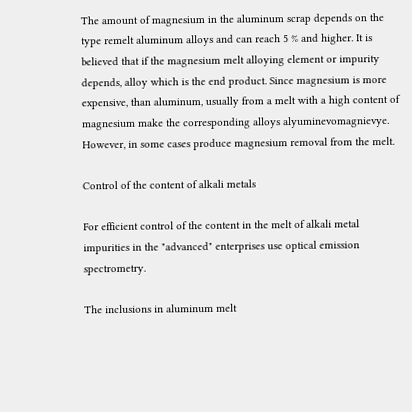The amount of magnesium in the aluminum scrap depends on the type remelt aluminum alloys and can reach 5 % and higher. It is believed that if the magnesium melt alloying element or impurity depends, alloy which is the end product. Since magnesium is more expensive, than aluminum, usually from a melt with a high content of magnesium make the corresponding alloys alyuminevomagnievye. However, in some cases produce magnesium removal from the melt.

Control of the content of alkali metals

For efficient control of the content in the melt of alkali metal impurities in the "advanced" enterprises use optical emission spectrometry.

The inclusions in aluminum melt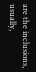are the inclusions, usually,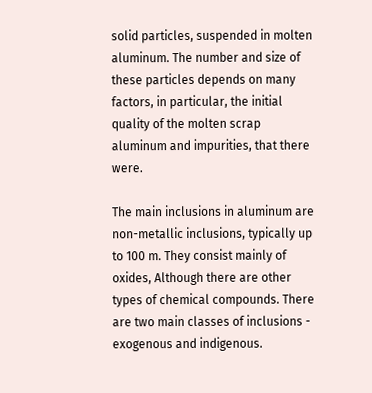solid particles, suspended in molten aluminum. The number and size of these particles depends on many factors, in particular, the initial quality of the molten scrap aluminum and impurities, that there were.

The main inclusions in aluminum are non-metallic inclusions, typically up to 100 m. They consist mainly of oxides, Although there are other types of chemical compounds. There are two main classes of inclusions - exogenous and indigenous.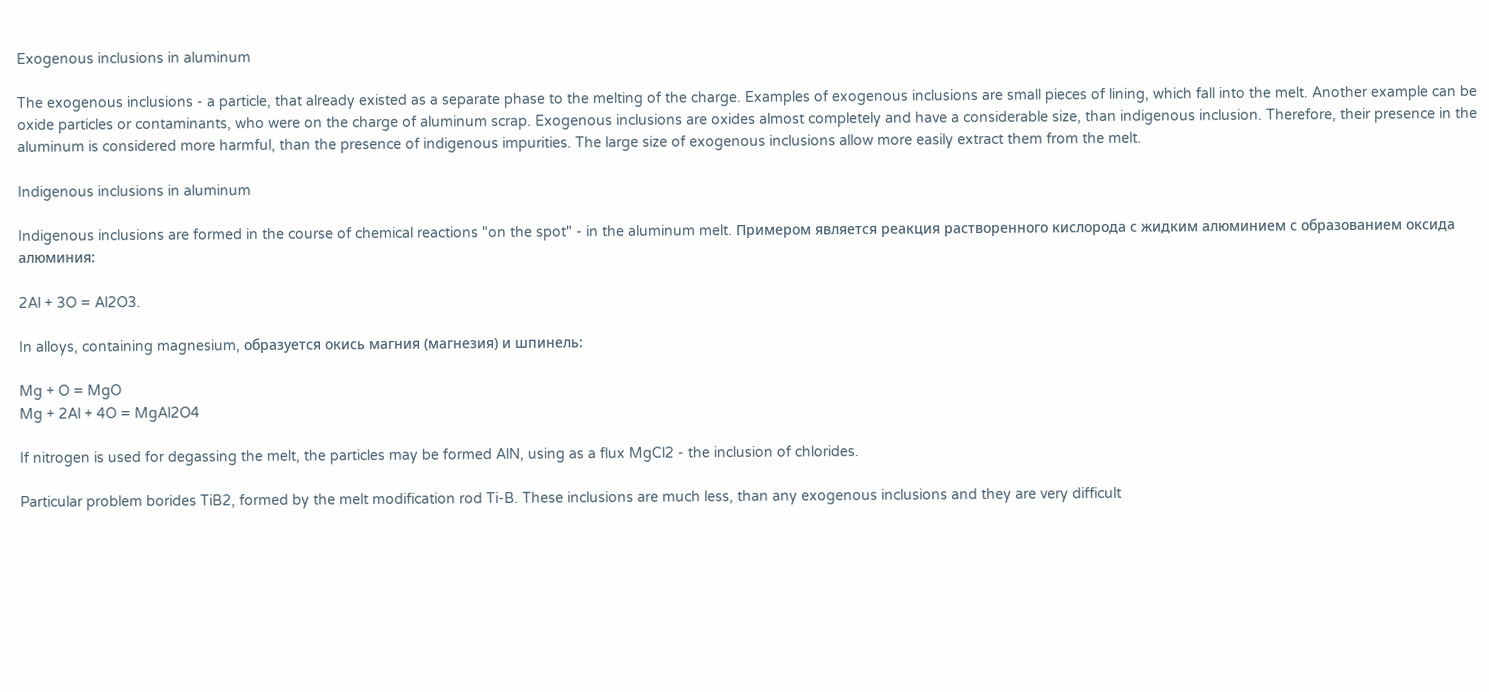Exogenous inclusions in aluminum

The exogenous inclusions - a particle, that already existed as a separate phase to the melting of the charge. Examples of exogenous inclusions are small pieces of lining, which fall into the melt. Another example can be oxide particles or contaminants, who were on the charge of aluminum scrap. Exogenous inclusions are oxides almost completely and have a considerable size, than indigenous inclusion. Therefore, their presence in the aluminum is considered more harmful, than the presence of indigenous impurities. The large size of exogenous inclusions allow more easily extract them from the melt.

Indigenous inclusions in aluminum

Indigenous inclusions are formed in the course of chemical reactions "on the spot" - in the aluminum melt. Примером является реакция растворенного кислорода с жидким алюминием с образованием оксида алюминия:

2Al + 3O = Al2O3.

In alloys, containing magnesium, образуется окись магния (магнезия) и шпинель:

Mg + O = MgO
Mg + 2Al + 4O = MgAl2O4

If nitrogen is used for degassing the melt, the particles may be formed AlN, using as a flux MgCl2 - the inclusion of chlorides.

Particular problem borides TiB2, formed by the melt modification rod Ti-B. These inclusions are much less, than any exogenous inclusions and they are very difficult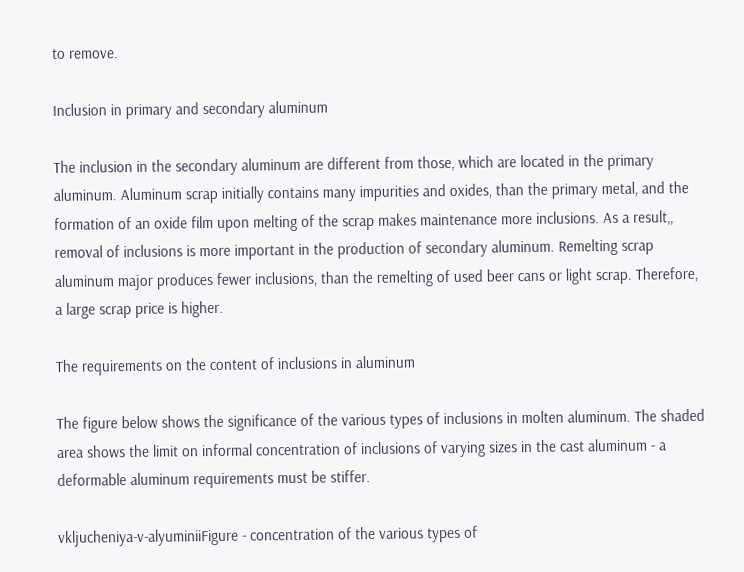to remove.

Inclusion in primary and secondary aluminum

The inclusion in the secondary aluminum are different from those, which are located in the primary aluminum. Aluminum scrap initially contains many impurities and oxides, than the primary metal, and the formation of an oxide film upon melting of the scrap makes maintenance more inclusions. As a result,, removal of inclusions is more important in the production of secondary aluminum. Remelting scrap aluminum major produces fewer inclusions, than the remelting of used beer cans or light scrap. Therefore, a large scrap price is higher.

The requirements on the content of inclusions in aluminum

The figure below shows the significance of the various types of inclusions in molten aluminum. The shaded area shows the limit on informal concentration of inclusions of varying sizes in the cast aluminum - a deformable aluminum requirements must be stiffer.

vkljucheniya-v-alyuminiiFigure - concentration of the various types of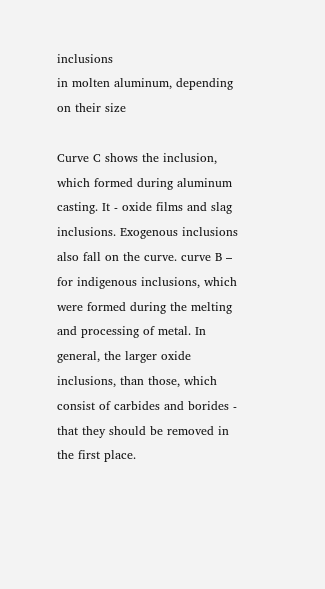inclusions
in molten aluminum, depending on their size

Curve C shows the inclusion, which formed during aluminum casting. It - oxide films and slag inclusions. Exogenous inclusions also fall on the curve. curve B – for indigenous inclusions, which were formed during the melting and processing of metal. In general, the larger oxide inclusions, than those, which consist of carbides and borides - that they should be removed in the first place.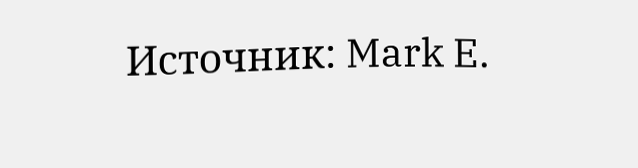Источник: Mark E.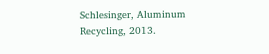Schlesinger, Aluminum Recycling, 2013.